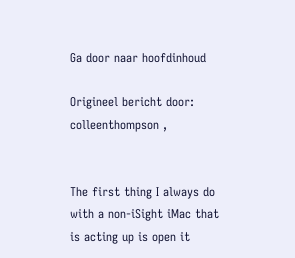Ga door naar hoofdinhoud

Origineel bericht door: colleenthompson ,


The first thing I always do with a non-iSight iMac that is acting up is open it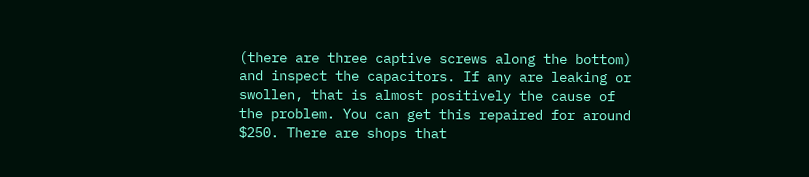(there are three captive screws along the bottom) and inspect the capacitors. If any are leaking or swollen, that is almost positively the cause of the problem. You can get this repaired for around $250. There are shops that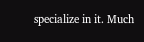specialize in it. Much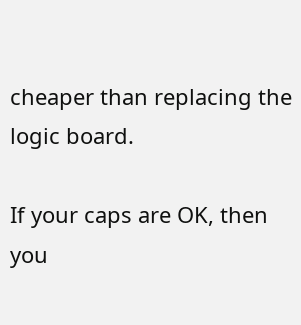cheaper than replacing the logic board.

If your caps are OK, then you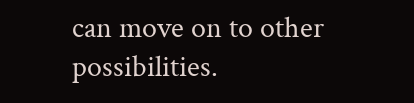can move on to other possibilities.